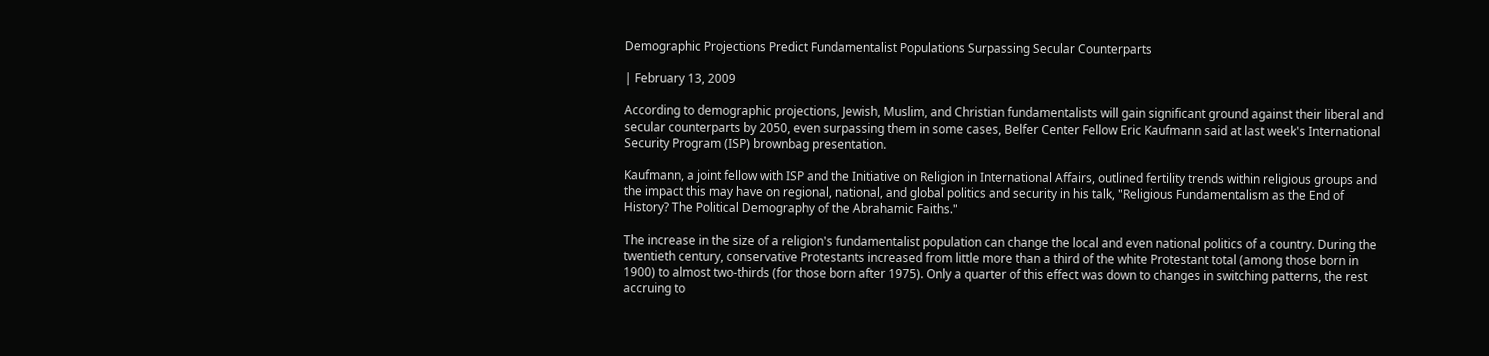Demographic Projections Predict Fundamentalist Populations Surpassing Secular Counterparts

| February 13, 2009

According to demographic projections, Jewish, Muslim, and Christian fundamentalists will gain significant ground against their liberal and secular counterparts by 2050, even surpassing them in some cases, Belfer Center Fellow Eric Kaufmann said at last week's International Security Program (ISP) brownbag presentation.

Kaufmann, a joint fellow with ISP and the Initiative on Religion in International Affairs, outlined fertility trends within religious groups and the impact this may have on regional, national, and global politics and security in his talk, "Religious Fundamentalism as the End of History? The Political Demography of the Abrahamic Faiths."

The increase in the size of a religion's fundamentalist population can change the local and even national politics of a country. During the twentieth century, conservative Protestants increased from little more than a third of the white Protestant total (among those born in 1900) to almost two-thirds (for those born after 1975). Only a quarter of this effect was down to changes in switching patterns, the rest accruing to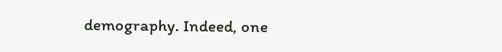demography. Indeed, one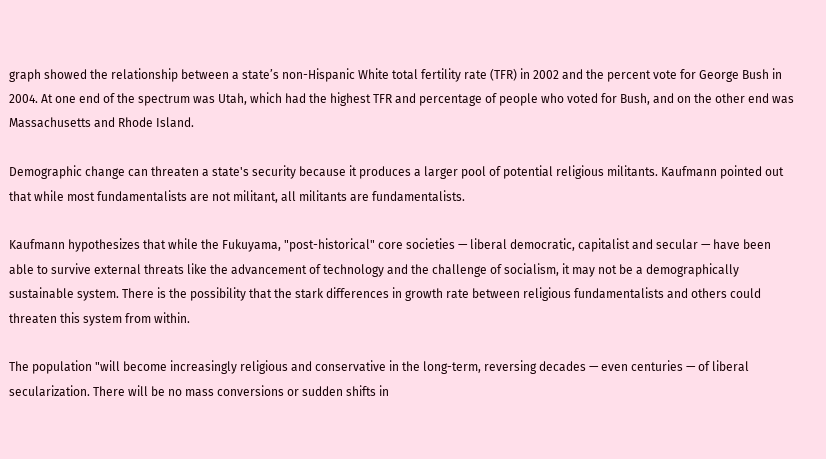graph showed the relationship between a state’s non-Hispanic White total fertility rate (TFR) in 2002 and the percent vote for George Bush in 2004. At one end of the spectrum was Utah, which had the highest TFR and percentage of people who voted for Bush, and on the other end was Massachusetts and Rhode Island.

Demographic change can threaten a state's security because it produces a larger pool of potential religious militants. Kaufmann pointed out that while most fundamentalists are not militant, all militants are fundamentalists.

Kaufmann hypothesizes that while the Fukuyama, "post-historical" core societies — liberal democratic, capitalist and secular — have been able to survive external threats like the advancement of technology and the challenge of socialism, it may not be a demographically sustainable system. There is the possibility that the stark differences in growth rate between religious fundamentalists and others could threaten this system from within.

The population "will become increasingly religious and conservative in the long-term, reversing decades — even centuries — of liberal secularization. There will be no mass conversions or sudden shifts in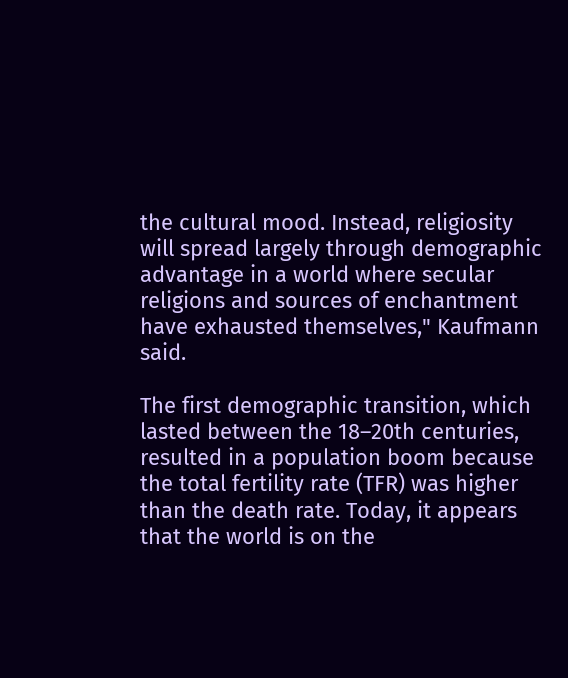the cultural mood. Instead, religiosity will spread largely through demographic advantage in a world where secular religions and sources of enchantment have exhausted themselves," Kaufmann said.

The first demographic transition, which lasted between the 18–20th centuries, resulted in a population boom because the total fertility rate (TFR) was higher than the death rate. Today, it appears that the world is on the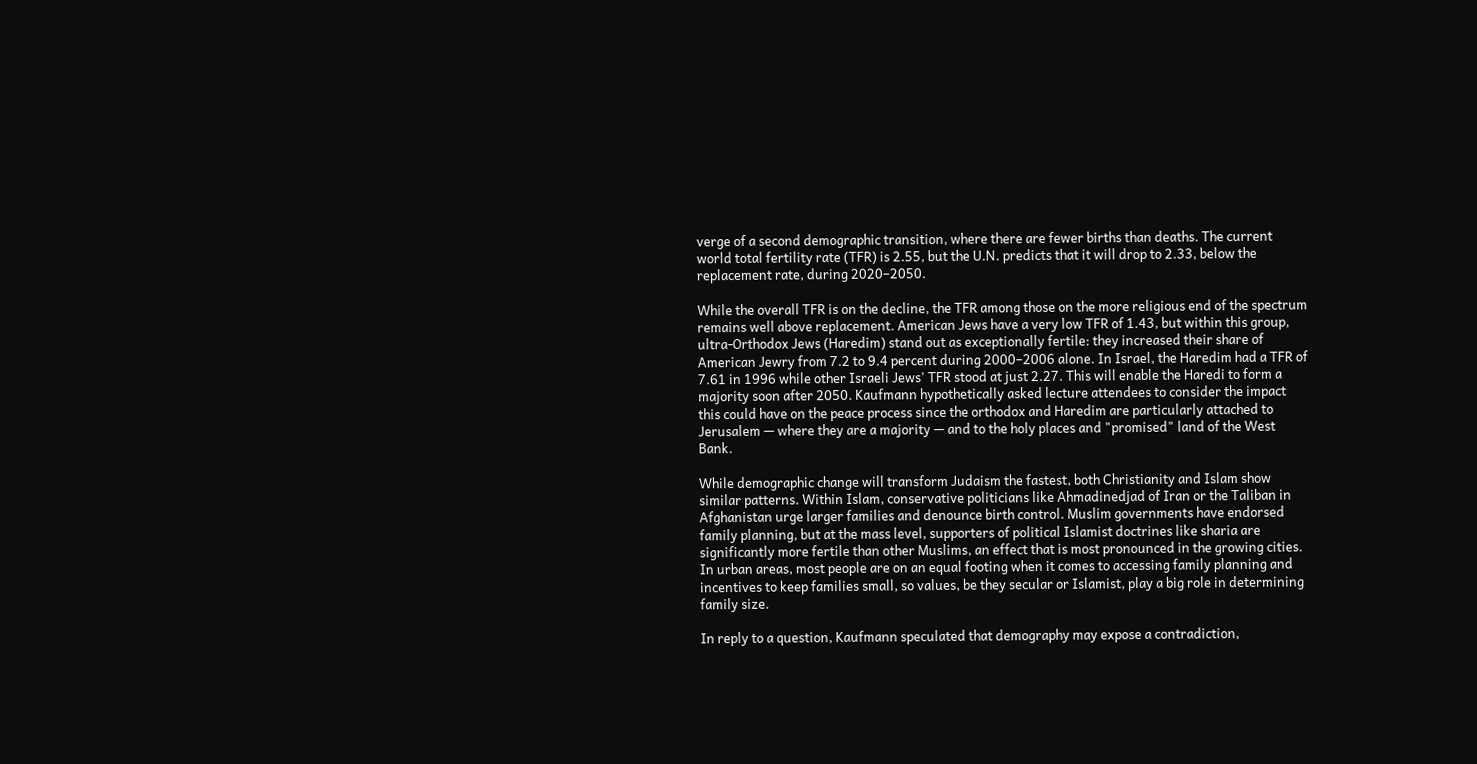verge of a second demographic transition, where there are fewer births than deaths. The current world total fertility rate (TFR) is 2.55, but the U.N. predicts that it will drop to 2.33, below the replacement rate, during 2020–2050.

While the overall TFR is on the decline, the TFR among those on the more religious end of the spectrum remains well above replacement. American Jews have a very low TFR of 1.43, but within this group, ultra-Orthodox Jews (Haredim) stand out as exceptionally fertile: they increased their share of American Jewry from 7.2 to 9.4 percent during 2000–2006 alone. In Israel, the Haredim had a TFR of 7.61 in 1996 while other Israeli Jews' TFR stood at just 2.27. This will enable the Haredi to form a majority soon after 2050. Kaufmann hypothetically asked lecture attendees to consider the impact this could have on the peace process since the orthodox and Haredim are particularly attached to Jerusalem — where they are a majority — and to the holy places and "promised" land of the West Bank.

While demographic change will transform Judaism the fastest, both Christianity and Islam show similar patterns. Within Islam, conservative politicians like Ahmadinedjad of Iran or the Taliban in Afghanistan urge larger families and denounce birth control. Muslim governments have endorsed family planning, but at the mass level, supporters of political Islamist doctrines like sharia are significantly more fertile than other Muslims, an effect that is most pronounced in the growing cities. In urban areas, most people are on an equal footing when it comes to accessing family planning and incentives to keep families small, so values, be they secular or Islamist, play a big role in determining family size.

In reply to a question, Kaufmann speculated that demography may expose a contradiction,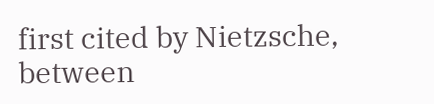first cited by Nietzsche, between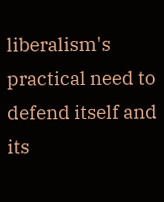liberalism's practical need to defend itself and its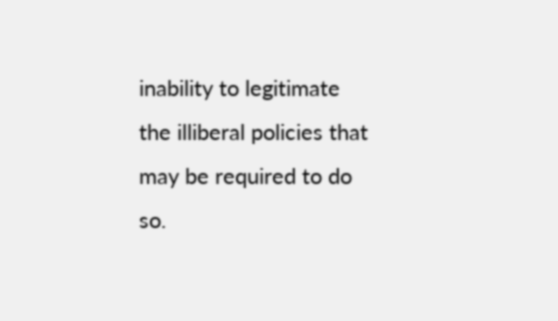inability to legitimate the illiberal policies that may be required to do so.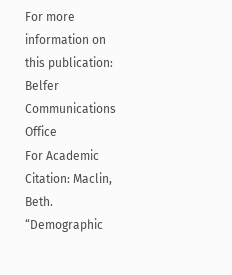For more information on this publication: Belfer Communications Office
For Academic Citation: Maclin, Beth. “Demographic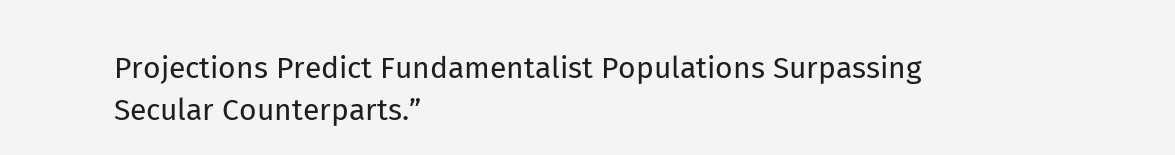Projections Predict Fundamentalist Populations Surpassing Secular Counterparts.”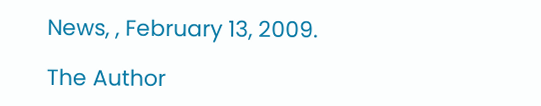News, , February 13, 2009.

The Author